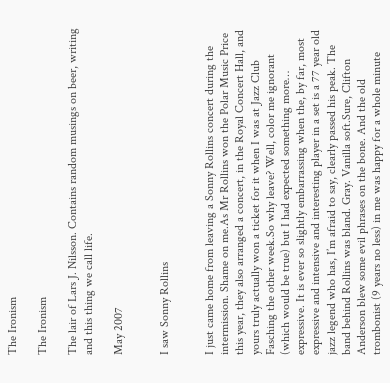The Ironism

The Ironism

The lair of Lars J. Nilsson. Contains random musings on beer, writing and this thing we call life.

May 2007


I saw Sonny Rollins


I just came home from leaving a Sonny Rollins concert during the intermission. Shame on me.As Mr Rollins won the Polar Music Price this year, they also arranged a concert, in the Royal Concert Hall, and yours truly actually won a ticket for it when I was at Jazz Club Fasching the other week.So why leave? Well, color me ignorant (which would be true) but I had expected something more… expressive. It is ever so slightly embarrassing when the, by far, most expressive and intensive and interesting player in a set is a 77 year old jazz legend who has, I’m afraid to say, clearly passed his peak. The band behind Rollins was bland. Gray. Vanilla soft.Sure, Clifton Anderson blew some evil phrases on the bone. And the old trombonist (9 years no less) in me was happy for a whole minute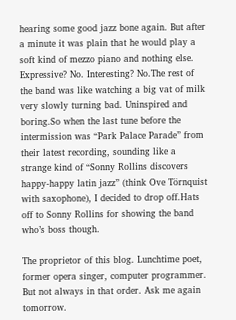hearing some good jazz bone again. But after a minute it was plain that he would play a soft kind of mezzo piano and nothing else. Expressive? No. Interesting? No.The rest of the band was like watching a big vat of milk very slowly turning bad. Uninspired and boring.So when the last tune before the intermission was “Park Palace Parade” from their latest recording, sounding like a strange kind of “Sonny Rollins discovers happy-happy latin jazz” (think Ove Törnquist with saxophone), I decided to drop off.Hats off to Sonny Rollins for showing the band who’s boss though.

The proprietor of this blog. Lunchtime poet, former opera singer, computer programmer. But not always in that order. Ask me again tomorrow.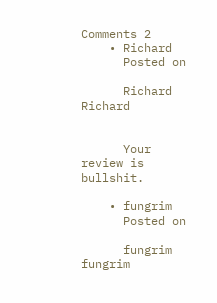Comments 2
    • Richard
      Posted on

      Richard Richard


      Your review is bullshit.

    • fungrim
      Posted on

      fungrim fungrim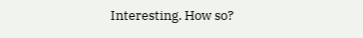Interesting. How so?